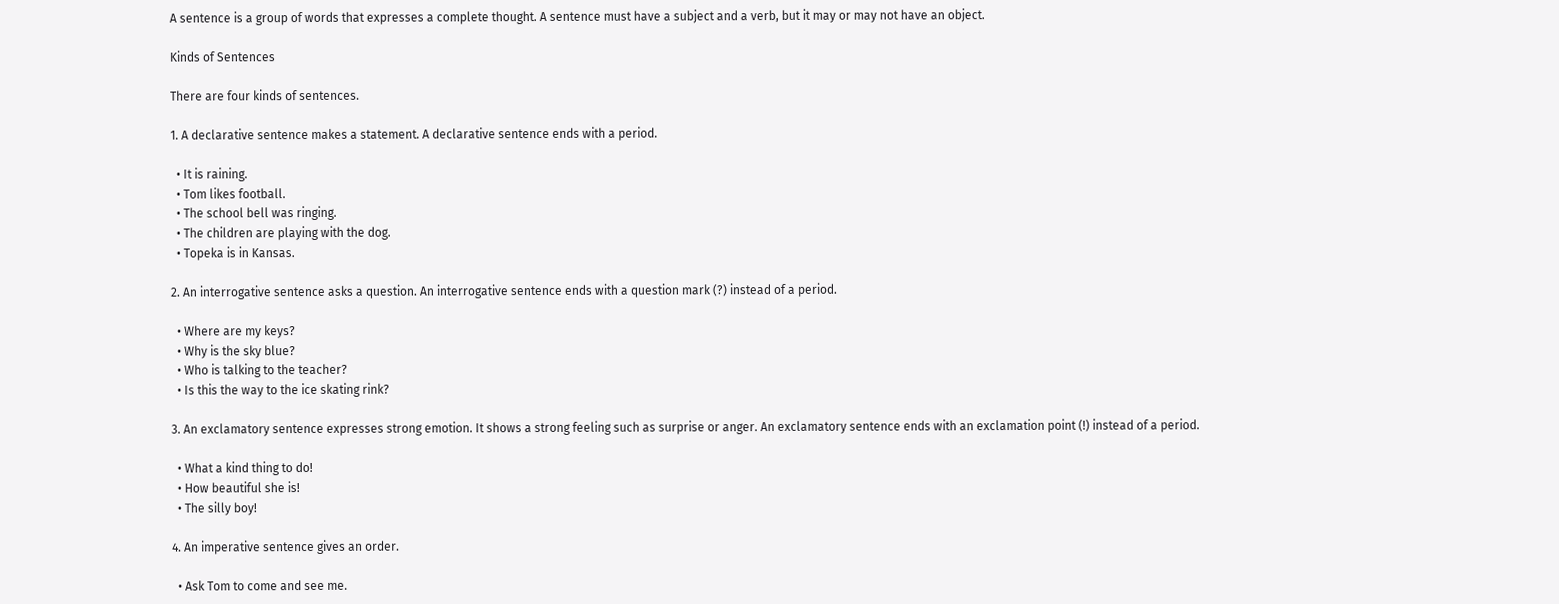A sentence is a group of words that expresses a complete thought. A sentence must have a subject and a verb, but it may or may not have an object.

Kinds of Sentences

There are four kinds of sentences.

1. A declarative sentence makes a statement. A declarative sentence ends with a period.

  • It is raining.
  • Tom likes football.
  • The school bell was ringing.
  • The children are playing with the dog.
  • Topeka is in Kansas.

2. An interrogative sentence asks a question. An interrogative sentence ends with a question mark (?) instead of a period.

  • Where are my keys?
  • Why is the sky blue?
  • Who is talking to the teacher?
  • Is this the way to the ice skating rink?

3. An exclamatory sentence expresses strong emotion. It shows a strong feeling such as surprise or anger. An exclamatory sentence ends with an exclamation point (!) instead of a period.

  • What a kind thing to do!
  • How beautiful she is!
  • The silly boy!

4. An imperative sentence gives an order.

  • Ask Tom to come and see me.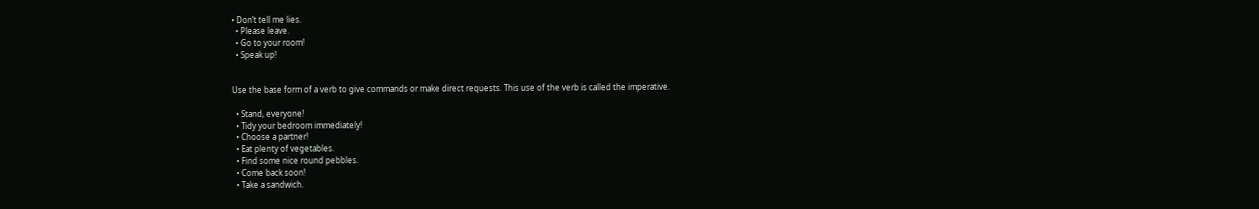• Don’t tell me lies.
  • Please leave.
  • Go to your room!
  • Speak up!


Use the base form of a verb to give commands or make direct requests. This use of the verb is called the imperative.

  • Stand, everyone!
  • Tidy your bedroom immediately!
  • Choose a partner!
  • Eat plenty of vegetables.
  • Find some nice round pebbles.
  • Come back soon!
  • Take a sandwich.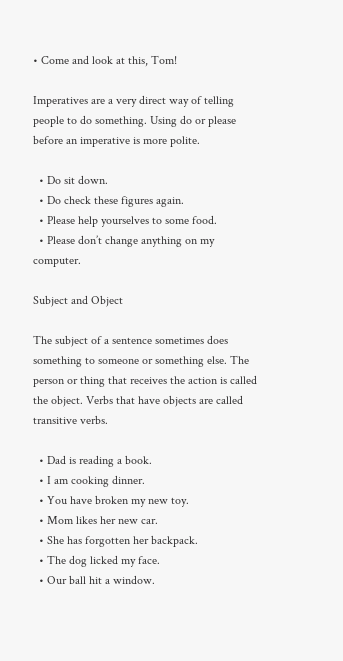• Come and look at this, Tom!

Imperatives are a very direct way of telling people to do something. Using do or please before an imperative is more polite.

  • Do sit down.
  • Do check these figures again.
  • Please help yourselves to some food.
  • Please don’t change anything on my computer.

Subject and Object

The subject of a sentence sometimes does something to someone or something else. The person or thing that receives the action is called the object. Verbs that have objects are called transitive verbs.

  • Dad is reading a book.
  • I am cooking dinner.
  • You have broken my new toy.
  • Mom likes her new car.
  • She has forgotten her backpack.
  • The dog licked my face.
  • Our ball hit a window.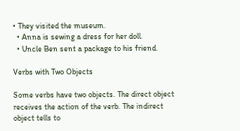• They visited the museum.
  • Anna is sewing a dress for her doll.
  • Uncle Ben sent a package to his friend.

Verbs with Two Objects

Some verbs have two objects. The direct object receives the action of the verb. The indirect object tells to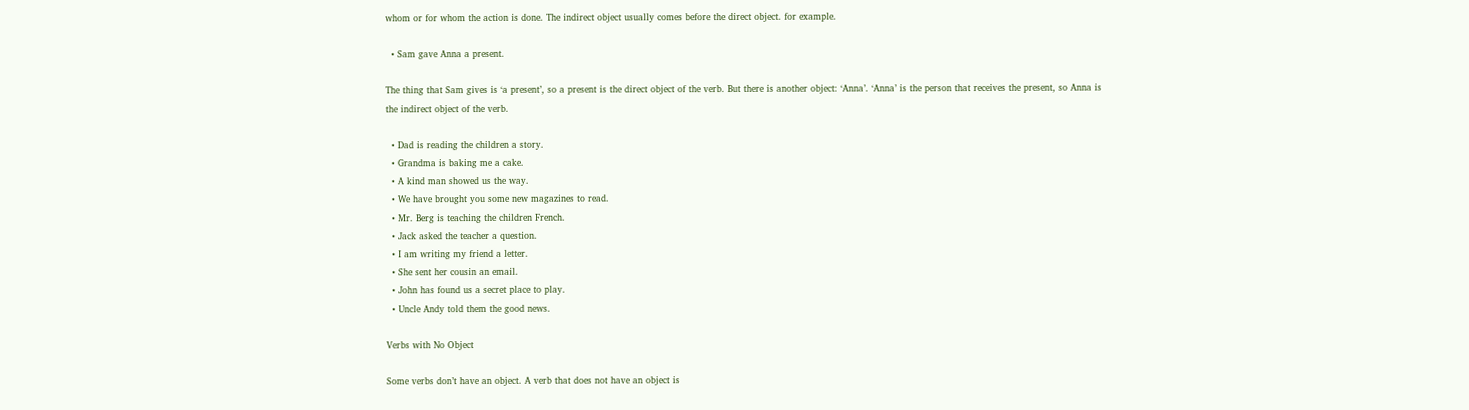whom or for whom the action is done. The indirect object usually comes before the direct object. for example.

  • Sam gave Anna a present.

The thing that Sam gives is ‘a present’, so a present is the direct object of the verb. But there is another object: ‘Anna’. ‘Anna’ is the person that receives the present, so Anna is the indirect object of the verb.

  • Dad is reading the children a story.
  • Grandma is baking me a cake.
  • A kind man showed us the way.
  • We have brought you some new magazines to read.
  • Mr. Berg is teaching the children French.
  • Jack asked the teacher a question.
  • I am writing my friend a letter.
  • She sent her cousin an email.
  • John has found us a secret place to play.
  • Uncle Andy told them the good news.

Verbs with No Object

Some verbs don’t have an object. A verb that does not have an object is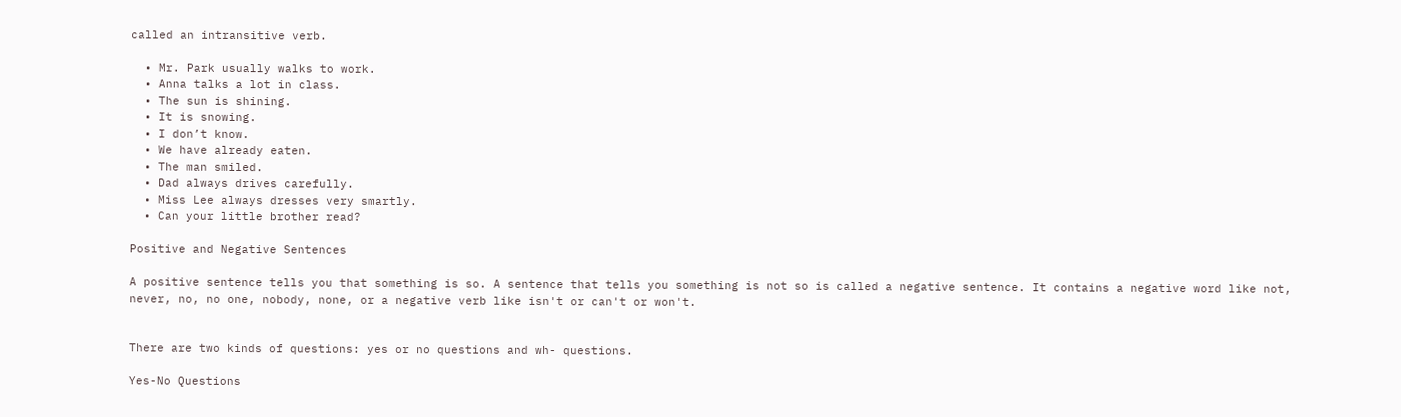called an intransitive verb.

  • Mr. Park usually walks to work.
  • Anna talks a lot in class.
  • The sun is shining.
  • It is snowing.
  • I don’t know.
  • We have already eaten.
  • The man smiled.
  • Dad always drives carefully.
  • Miss Lee always dresses very smartly.
  • Can your little brother read?

Positive and Negative Sentences

A positive sentence tells you that something is so. A sentence that tells you something is not so is called a negative sentence. It contains a negative word like not, never, no, no one, nobody, none, or a negative verb like isn't or can't or won't.


There are two kinds of questions: yes or no questions and wh- questions.

Yes-No Questions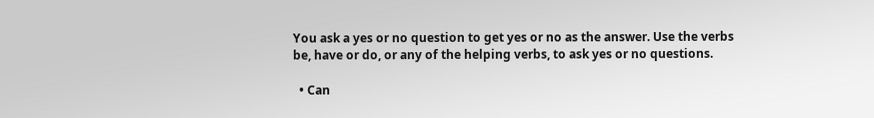You ask a yes or no question to get yes or no as the answer. Use the verbs be, have or do, or any of the helping verbs, to ask yes or no questions.

  • Can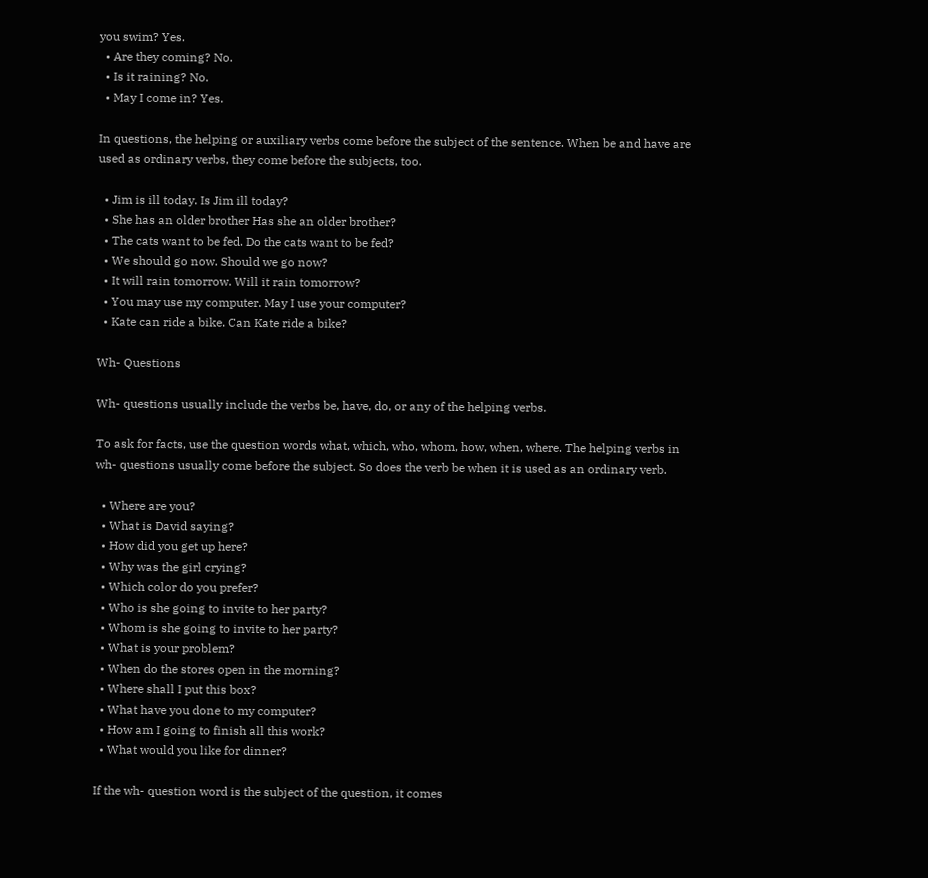you swim? Yes.
  • Are they coming? No.
  • Is it raining? No.
  • May I come in? Yes.

In questions, the helping or auxiliary verbs come before the subject of the sentence. When be and have are used as ordinary verbs, they come before the subjects, too.

  • Jim is ill today. Is Jim ill today?
  • She has an older brother Has she an older brother?
  • The cats want to be fed. Do the cats want to be fed?
  • We should go now. Should we go now?
  • It will rain tomorrow. Will it rain tomorrow?
  • You may use my computer. May I use your computer?
  • Kate can ride a bike. Can Kate ride a bike?

Wh- Questions

Wh- questions usually include the verbs be, have, do, or any of the helping verbs.

To ask for facts, use the question words what, which, who, whom, how, when, where. The helping verbs in wh- questions usually come before the subject. So does the verb be when it is used as an ordinary verb.

  • Where are you?
  • What is David saying?
  • How did you get up here?
  • Why was the girl crying?
  • Which color do you prefer?
  • Who is she going to invite to her party?
  • Whom is she going to invite to her party?
  • What is your problem?
  • When do the stores open in the morning?
  • Where shall I put this box?
  • What have you done to my computer?
  • How am I going to finish all this work?
  • What would you like for dinner?

If the wh- question word is the subject of the question, it comes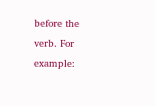before the verb. For example: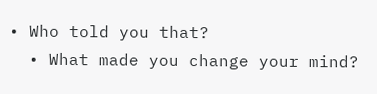• Who told you that?
  • What made you change your mind?